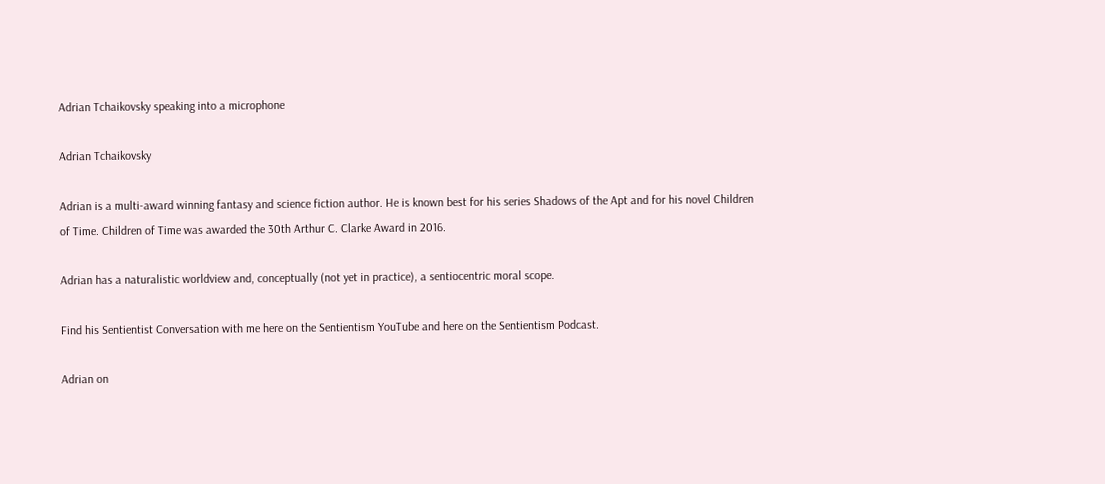Adrian Tchaikovsky speaking into a microphone

Adrian Tchaikovsky

Adrian is a multi-award winning fantasy and science fiction author. He is known best for his series Shadows of the Apt and for his novel Children of Time. Children of Time was awarded the 30th Arthur C. Clarke Award in 2016.

Adrian has a naturalistic worldview and, conceptually (not yet in practice), a sentiocentric moral scope.

Find his Sentientist Conversation with me here on the Sentientism YouTube and here on the Sentientism Podcast.

Adrian on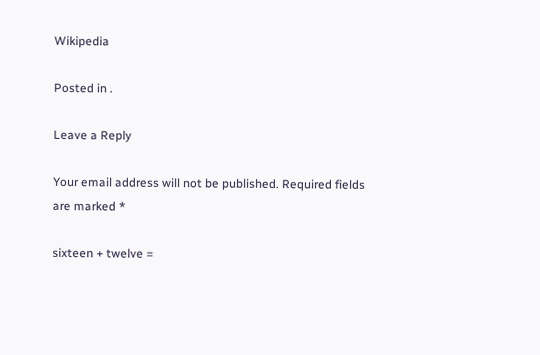Wikipedia

Posted in .

Leave a Reply

Your email address will not be published. Required fields are marked *

sixteen + twelve =